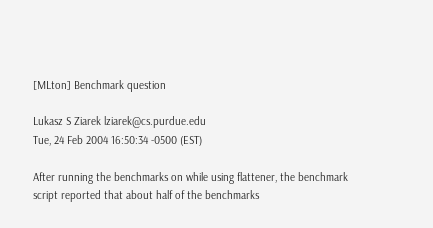[MLton] Benchmark question

Lukasz S Ziarek lziarek@cs.purdue.edu
Tue, 24 Feb 2004 16:50:34 -0500 (EST)

After running the benchmarks on while using flattener, the benchmark
script reported that about half of the benchmarks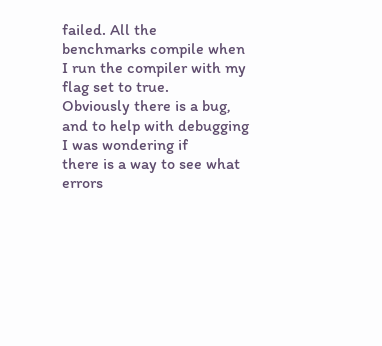failed. All the
benchmarks compile when I run the compiler with my flag set to true.
Obviously there is a bug, and to help with debugging I was wondering if
there is a way to see what errors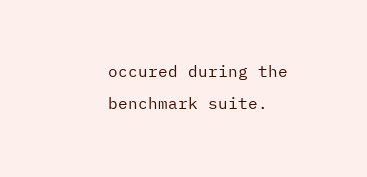occured during the benchmark suite.